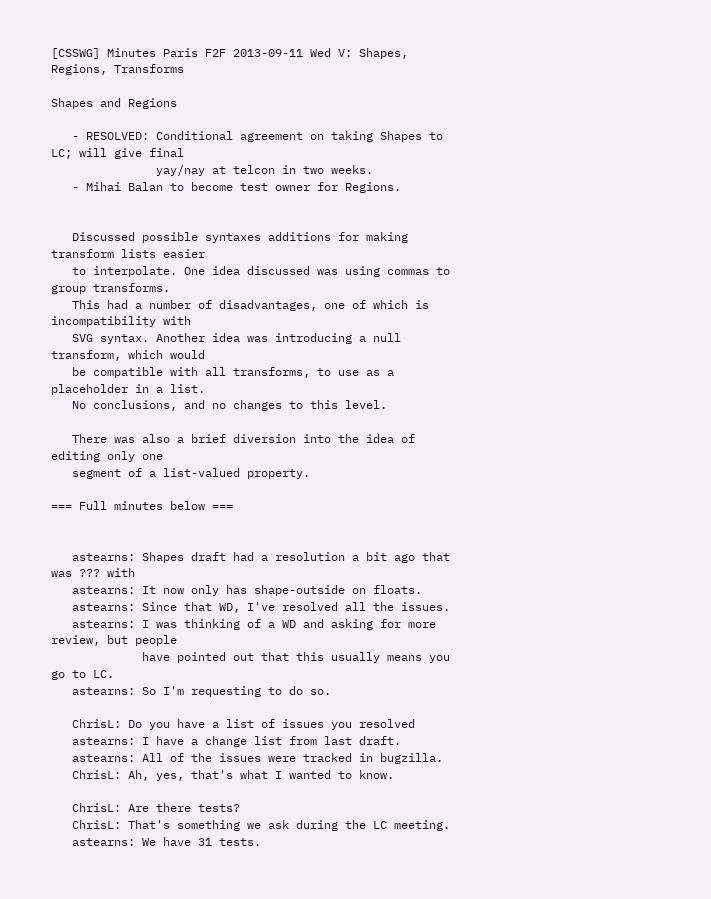[CSSWG] Minutes Paris F2F 2013-09-11 Wed V: Shapes, Regions, Transforms

Shapes and Regions

   - RESOLVED: Conditional agreement on taking Shapes to LC; will give final
               yay/nay at telcon in two weeks.
   - Mihai Balan to become test owner for Regions.


   Discussed possible syntaxes additions for making transform lists easier
   to interpolate. One idea discussed was using commas to group transforms.
   This had a number of disadvantages, one of which is incompatibility with
   SVG syntax. Another idea was introducing a null transform, which would
   be compatible with all transforms, to use as a placeholder in a list.
   No conclusions, and no changes to this level.

   There was also a brief diversion into the idea of editing only one
   segment of a list-valued property.

=== Full minutes below ===


   astearns: Shapes draft had a resolution a bit ago that was ??? with
   astearns: It now only has shape-outside on floats.
   astearns: Since that WD, I've resolved all the issues.
   astearns: I was thinking of a WD and asking for more review, but people
             have pointed out that this usually means you go to LC.
   astearns: So I'm requesting to do so.

   ChrisL: Do you have a list of issues you resolved
   astearns: I have a change list from last draft.
   astearns: All of the issues were tracked in bugzilla.
   ChrisL: Ah, yes, that's what I wanted to know.

   ChrisL: Are there tests?
   ChrisL: That's something we ask during the LC meeting.
   astearns: We have 31 tests.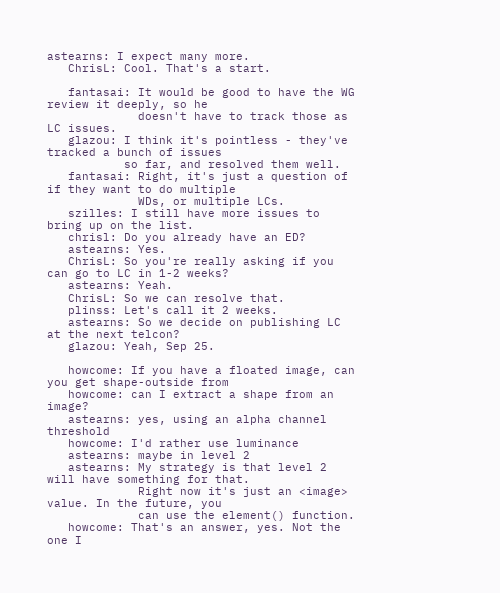astearns: I expect many more.
   ChrisL: Cool. That's a start.

   fantasai: It would be good to have the WG review it deeply, so he
             doesn't have to track those as LC issues.
   glazou: I think it's pointless - they've tracked a bunch of issues
           so far, and resolved them well.
   fantasai: Right, it's just a question of if they want to do multiple
             WDs, or multiple LCs.
   szilles: I still have more issues to bring up on the list.
   chrisl: Do you already have an ED?
   astearns: Yes.
   ChrisL: So you're really asking if you can go to LC in 1-2 weeks?
   astearns: Yeah.
   ChrisL: So we can resolve that.
   plinss: Let's call it 2 weeks.
   astearns: So we decide on publishing LC at the next telcon?
   glazou: Yeah, Sep 25.

   howcome: If you have a floated image, can you get shape-outside from
   howcome: can I extract a shape from an image?
   astearns: yes, using an alpha channel threshold
   howcome: I'd rather use luminance
   astearns: maybe in level 2
   astearns: My strategy is that level 2 will have something for that.
             Right now it's just an <image> value. In the future, you
             can use the element() function.
   howcome: That's an answer, yes. Not the one I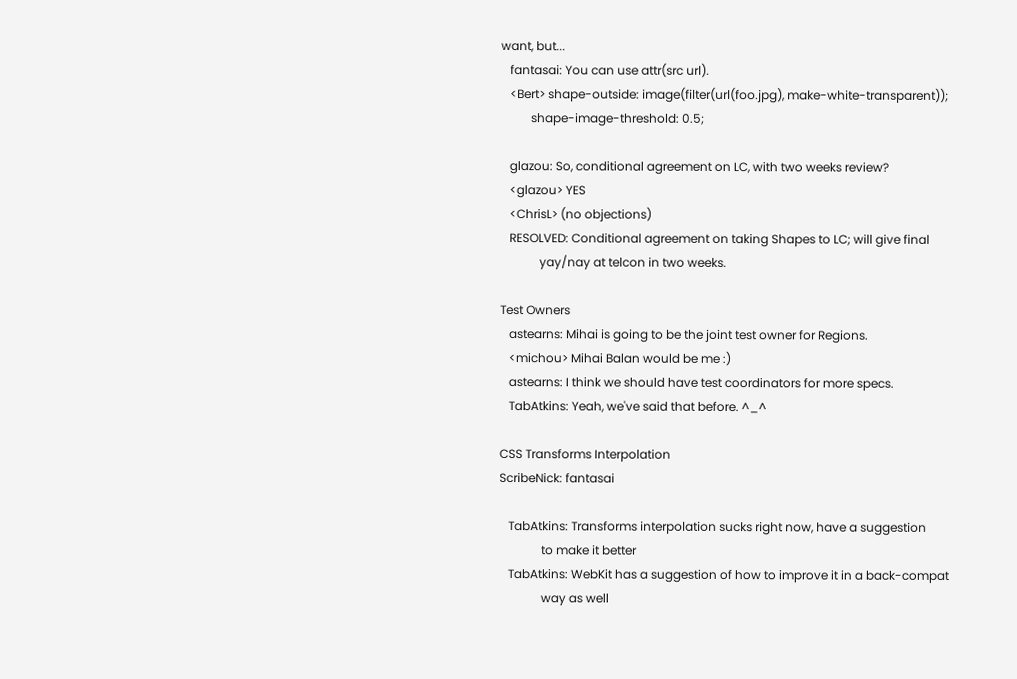want, but...
   fantasai: You can use attr(src url).
   <Bert> shape-outside: image(filter(url(foo.jpg), make-white-transparent));
          shape-image-threshold: 0.5;

   glazou: So, conditional agreement on LC, with two weeks review?
   <glazou> YES
   <ChrisL> (no objections)
   RESOLVED: Conditional agreement on taking Shapes to LC; will give final
             yay/nay at telcon in two weeks.

Test Owners
   astearns: Mihai is going to be the joint test owner for Regions.
   <michou> Mihai Balan would be me :)
   astearns: I think we should have test coordinators for more specs.
   TabAtkins: Yeah, we've said that before. ^_^

CSS Transforms Interpolation
ScribeNick: fantasai

   TabAtkins: Transforms interpolation sucks right now, have a suggestion
              to make it better
   TabAtkins: WebKit has a suggestion of how to improve it in a back-compat
              way as well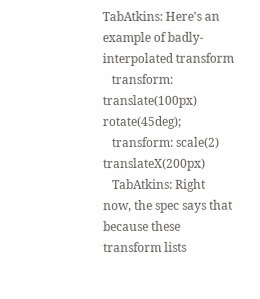TabAtkins: Here's an example of badly-interpolated transform
   transform: translate(100px) rotate(45deg);
   transform: scale(2) translateX(200px)
   TabAtkins: Right now, the spec says that because these transform lists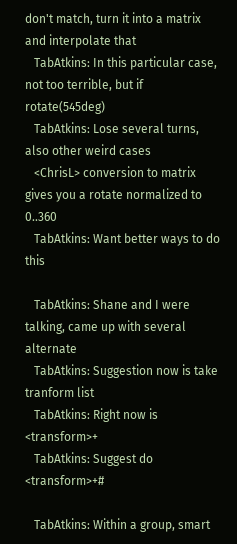don't match, turn it into a matrix and interpolate that
   TabAtkins: In this particular case, not too terrible, but if rotate(545deg)
   TabAtkins: Lose several turns, also other weird cases
   <ChrisL> conversion to matrix gives you a rotate normalized to 0..360
   TabAtkins: Want better ways to do this

   TabAtkins: Shane and I were talking, came up with several alternate
   TabAtkins: Suggestion now is take tranform list
   TabAtkins: Right now is <transform>+
   TabAtkins: Suggest do <transform>+#

   TabAtkins: Within a group, smart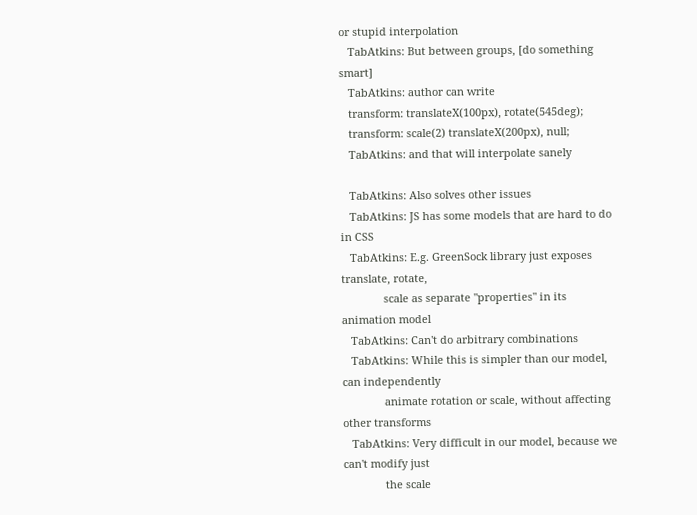or stupid interpolation
   TabAtkins: But between groups, [do something smart]
   TabAtkins: author can write
   transform: translateX(100px), rotate(545deg);
   transform: scale(2) translateX(200px), null;
   TabAtkins: and that will interpolate sanely

   TabAtkins: Also solves other issues
   TabAtkins: JS has some models that are hard to do in CSS
   TabAtkins: E.g. GreenSock library just exposes translate, rotate,
              scale as separate "properties" in its animation model
   TabAtkins: Can't do arbitrary combinations
   TabAtkins: While this is simpler than our model, can independently
              animate rotation or scale, without affecting other transforms
   TabAtkins: Very difficult in our model, because we can't modify just
              the scale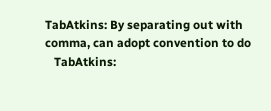TabAtkins: By separating out with comma, can adopt convention to do
   TabAtkins: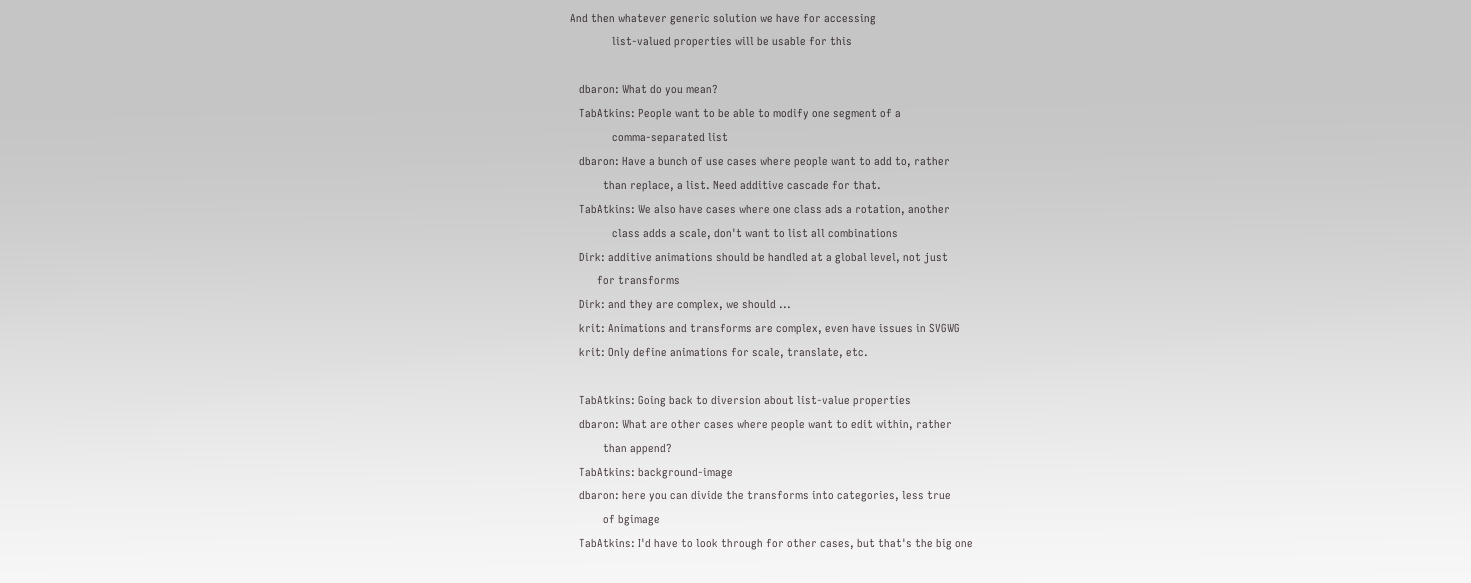And then whatever generic solution we have for accessing
              list-valued properties will be usable for this

   dbaron: What do you mean?
   TabAtkins: People want to be able to modify one segment of a
              comma-separated list
   dbaron: Have a bunch of use cases where people want to add to, rather
           than replace, a list. Need additive cascade for that.
   TabAtkins: We also have cases where one class ads a rotation, another
              class adds a scale, don't want to list all combinations
   Dirk: additive animations should be handled at a global level, not just
         for transforms
   Dirk: and they are complex, we should ...
   krit: Animations and transforms are complex, even have issues in SVGWG
   krit: Only define animations for scale, translate, etc.

   TabAtkins: Going back to diversion about list-value properties
   dbaron: What are other cases where people want to edit within, rather
           than append?
   TabAtkins: background-image
   dbaron: here you can divide the transforms into categories, less true
           of bgimage
   TabAtkins: I'd have to look through for other cases, but that's the big one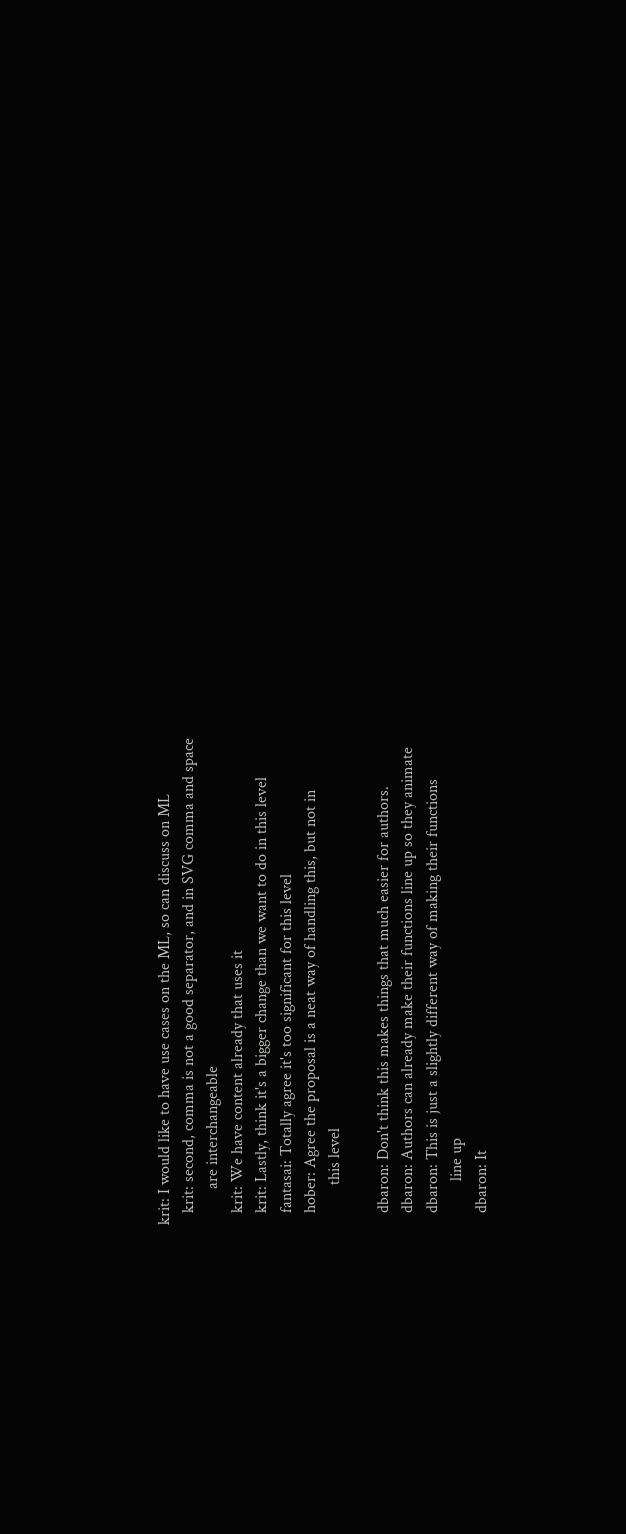krit: I would like to have use cases on the ML, so can discuss on ML
   krit: second, comma is not a good separator, and in SVG comma and space
         are interchangeable
   krit: We have content already that uses it
   krit: Lastly, think it's a bigger change than we want to do in this level
   fantasai: Totally agree it's too significant for this level
   hober: Agree the proposal is a neat way of handling this, but not in
          this level

   dbaron: Don't think this makes things that much easier for authors.
   dbaron: Authors can already make their functions line up so they animate
   dbaron: This is just a slightly different way of making their functions
           line up
   dbaron: It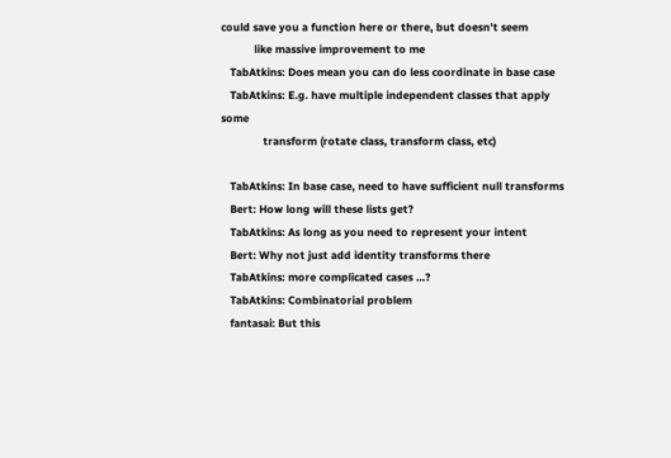could save you a function here or there, but doesn't seem
           like massive improvement to me
   TabAtkins: Does mean you can do less coordinate in base case
   TabAtkins: E.g. have multiple independent classes that apply some
              transform (rotate class, transform class, etc)

   TabAtkins: In base case, need to have sufficient null transforms
   Bert: How long will these lists get?
   TabAtkins: As long as you need to represent your intent
   Bert: Why not just add identity transforms there
   TabAtkins: more complicated cases ...?
   TabAtkins: Combinatorial problem
   fantasai: But this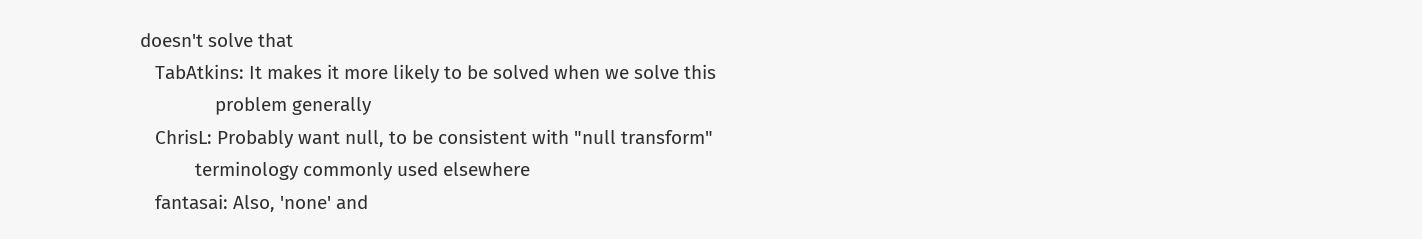doesn't solve that
   TabAtkins: It makes it more likely to be solved when we solve this
               problem generally
   ChrisL: Probably want null, to be consistent with "null transform"
           terminology commonly used elsewhere
   fantasai: Also, 'none' and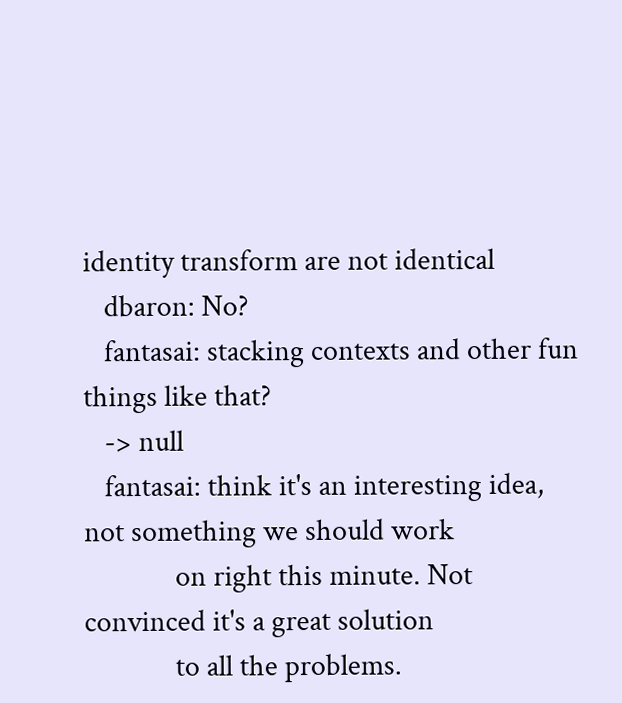identity transform are not identical
   dbaron: No?
   fantasai: stacking contexts and other fun things like that?
   -> null
   fantasai: think it's an interesting idea, not something we should work
             on right this minute. Not convinced it's a great solution
             to all the problems.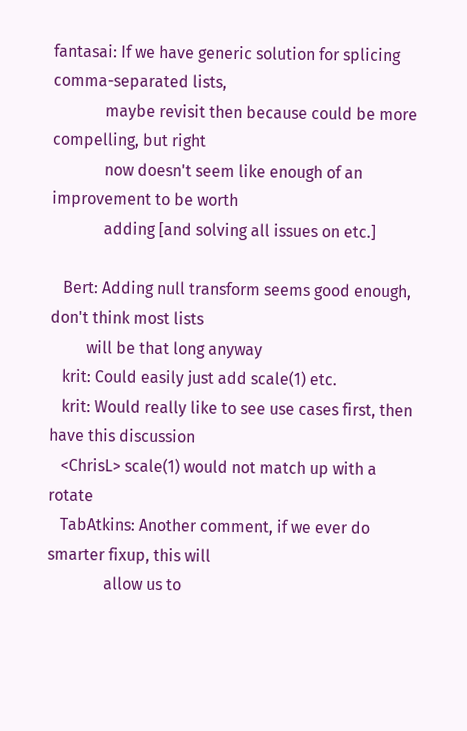fantasai: If we have generic solution for splicing comma-separated lists,
             maybe revisit then because could be more compelling, but right
             now doesn't seem like enough of an improvement to be worth
             adding [and solving all issues on etc.]

   Bert: Adding null transform seems good enough, don't think most lists
         will be that long anyway
   krit: Could easily just add scale(1) etc.
   krit: Would really like to see use cases first, then have this discussion
   <ChrisL> scale(1) would not match up with a rotate
   TabAtkins: Another comment, if we ever do smarter fixup, this will
              allow us to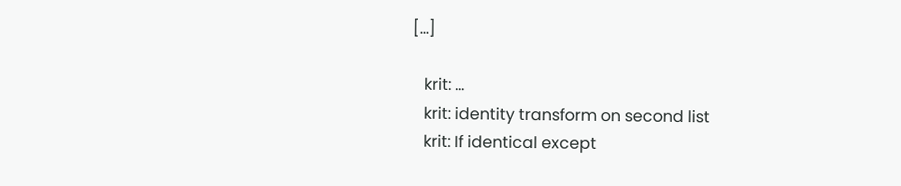[...]

   krit: ...
   krit: identity transform on second list
   krit: If identical except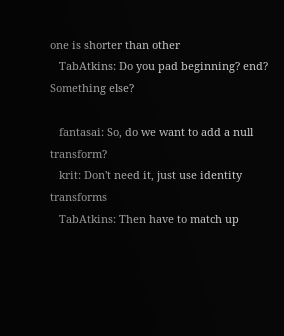one is shorter than other
   TabAtkins: Do you pad beginning? end? Something else?

   fantasai: So, do we want to add a null transform?
   krit: Don't need it, just use identity transforms
   TabAtkins: Then have to match up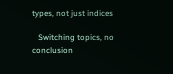types, not just indices

   Switching topics, no conclusion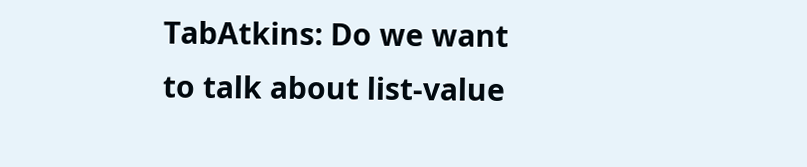TabAtkins: Do we want to talk about list-value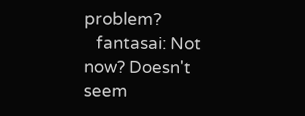problem?
   fantasai: Not now? Doesn't seem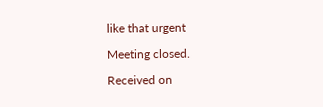like that urgent

Meeting closed.

Received on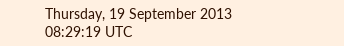Thursday, 19 September 2013 08:29:19 UTC